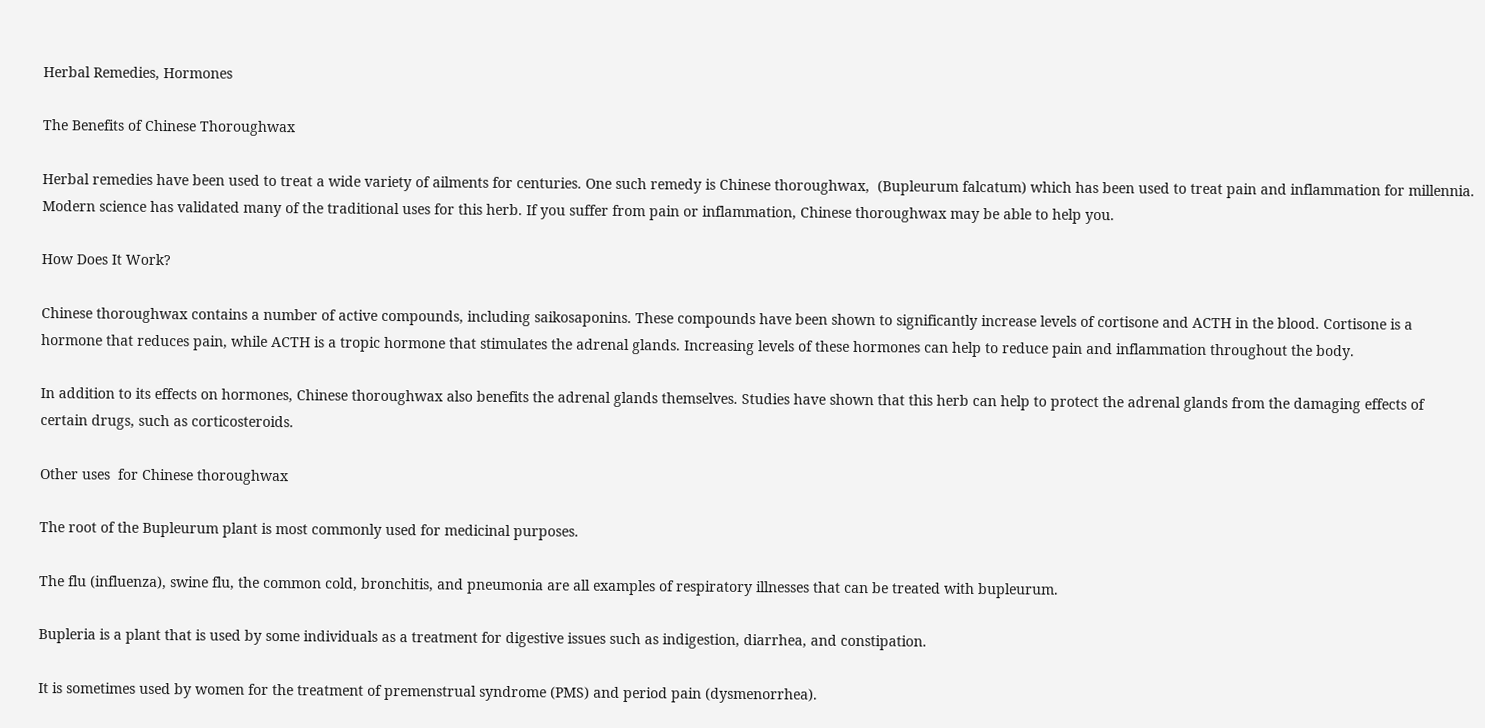Herbal Remedies, Hormones

The Benefits of Chinese Thoroughwax

Herbal remedies have been used to treat a wide variety of ailments for centuries. One such remedy is Chinese thoroughwax,  (Bupleurum falcatum) which has been used to treat pain and inflammation for millennia. Modern science has validated many of the traditional uses for this herb. If you suffer from pain or inflammation, Chinese thoroughwax may be able to help you.

How Does It Work?

Chinese thoroughwax contains a number of active compounds, including saikosaponins. These compounds have been shown to significantly increase levels of cortisone and ACTH in the blood. Cortisone is a hormone that reduces pain, while ACTH is a tropic hormone that stimulates the adrenal glands. Increasing levels of these hormones can help to reduce pain and inflammation throughout the body.

In addition to its effects on hormones, Chinese thoroughwax also benefits the adrenal glands themselves. Studies have shown that this herb can help to protect the adrenal glands from the damaging effects of certain drugs, such as corticosteroids.

Other uses  for Chinese thoroughwax

The root of the Bupleurum plant is most commonly used for medicinal purposes.

The flu (influenza), swine flu, the common cold, bronchitis, and pneumonia are all examples of respiratory illnesses that can be treated with bupleurum.

Bupleria is a plant that is used by some individuals as a treatment for digestive issues such as indigestion, diarrhea, and constipation.

It is sometimes used by women for the treatment of premenstrual syndrome (PMS) and period pain (dysmenorrhea).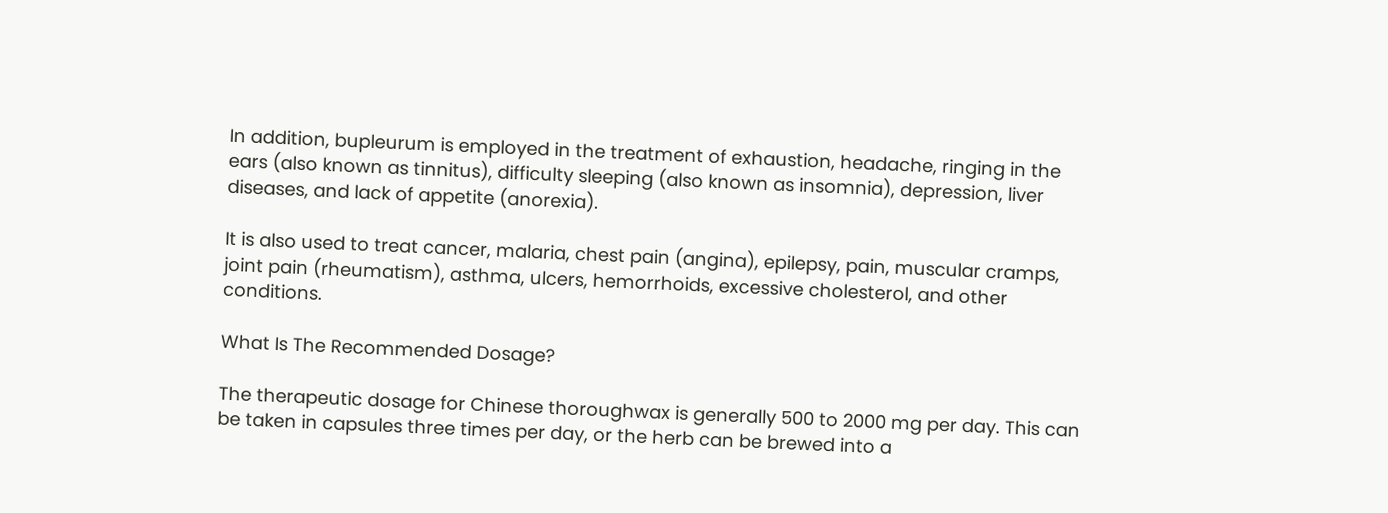In addition, bupleurum is employed in the treatment of exhaustion, headache, ringing in the ears (also known as tinnitus), difficulty sleeping (also known as insomnia), depression, liver diseases, and lack of appetite (anorexia).

It is also used to treat cancer, malaria, chest pain (angina), epilepsy, pain, muscular cramps, joint pain (rheumatism), asthma, ulcers, hemorrhoids, excessive cholesterol, and other conditions.

What Is The Recommended Dosage?

The therapeutic dosage for Chinese thoroughwax is generally 500 to 2000 mg per day. This can be taken in capsules three times per day, or the herb can be brewed into a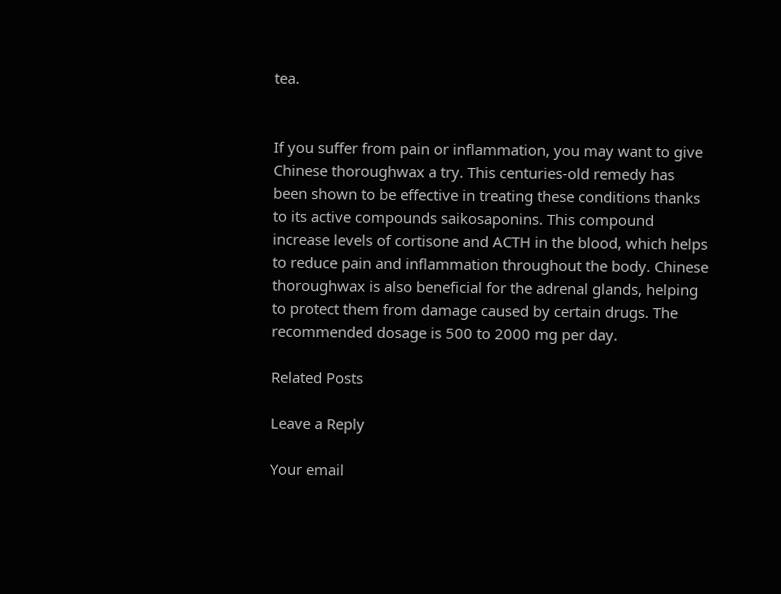tea.


If you suffer from pain or inflammation, you may want to give Chinese thoroughwax a try. This centuries-old remedy has been shown to be effective in treating these conditions thanks to its active compounds saikosaponins. This compound increase levels of cortisone and ACTH in the blood, which helps to reduce pain and inflammation throughout the body. Chinese thoroughwax is also beneficial for the adrenal glands, helping to protect them from damage caused by certain drugs. The recommended dosage is 500 to 2000 mg per day.

Related Posts

Leave a Reply

Your email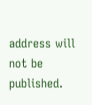address will not be published.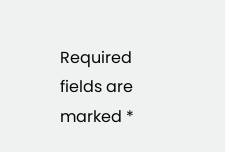Required fields are marked *